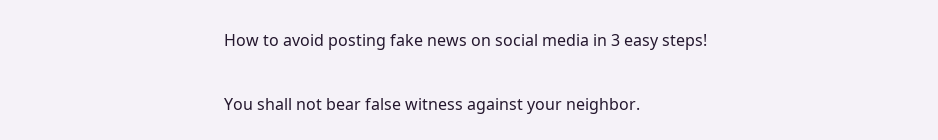How to avoid posting fake news on social media in 3 easy steps!

You shall not bear false witness against your neighbor.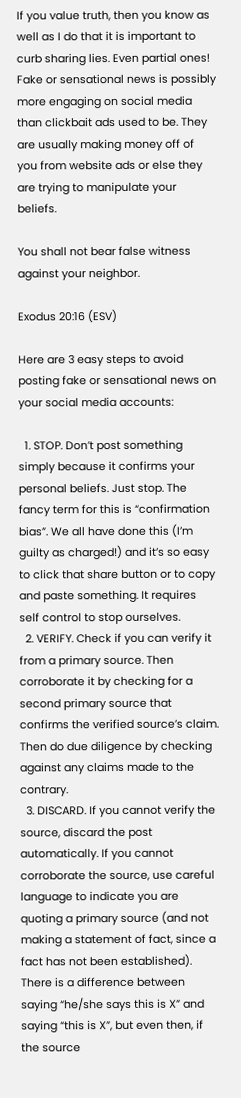If you value truth, then you know as well as I do that it is important to curb sharing lies. Even partial ones! Fake or sensational news is possibly more engaging on social media than clickbait ads used to be. They are usually making money off of you from website ads or else they are trying to manipulate your beliefs.

You shall not bear false witness against your neighbor.

Exodus 20:16 (ESV)

Here are 3 easy steps to avoid posting fake or sensational news on your social media accounts:

  1. STOP. Don’t post something simply because it confirms your personal beliefs. Just stop. The fancy term for this is “confirmation bias”. We all have done this (I’m guilty as charged!) and it’s so easy to click that share button or to copy and paste something. It requires self control to stop ourselves.
  2. VERIFY. Check if you can verify it from a primary source. Then corroborate it by checking for a second primary source that confirms the verified source’s claim. Then do due diligence by checking against any claims made to the contrary.
  3. DISCARD. If you cannot verify the source, discard the post automatically. If you cannot corroborate the source, use careful language to indicate you are quoting a primary source (and not making a statement of fact, since a fact has not been established). There is a difference between saying “he/she says this is X” and saying “this is X”, but even then, if the source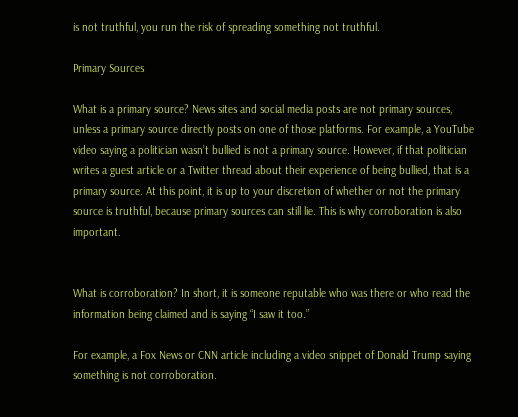is not truthful, you run the risk of spreading something not truthful.

Primary Sources

What is a primary source? News sites and social media posts are not primary sources, unless a primary source directly posts on one of those platforms. For example, a YouTube video saying a politician wasn’t bullied is not a primary source. However, if that politician writes a guest article or a Twitter thread about their experience of being bullied, that is a primary source. At this point, it is up to your discretion of whether or not the primary source is truthful, because primary sources can still lie. This is why corroboration is also important.


What is corroboration? In short, it is someone reputable who was there or who read the information being claimed and is saying “I saw it too.”

For example, a Fox News or CNN article including a video snippet of Donald Trump saying something is not corroboration.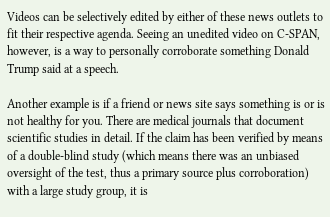Videos can be selectively edited by either of these news outlets to fit their respective agenda. Seeing an unedited video on C-SPAN, however, is a way to personally corroborate something Donald Trump said at a speech.

Another example is if a friend or news site says something is or is not healthy for you. There are medical journals that document scientific studies in detail. If the claim has been verified by means of a double-blind study (which means there was an unbiased oversight of the test, thus a primary source plus corroboration) with a large study group, it is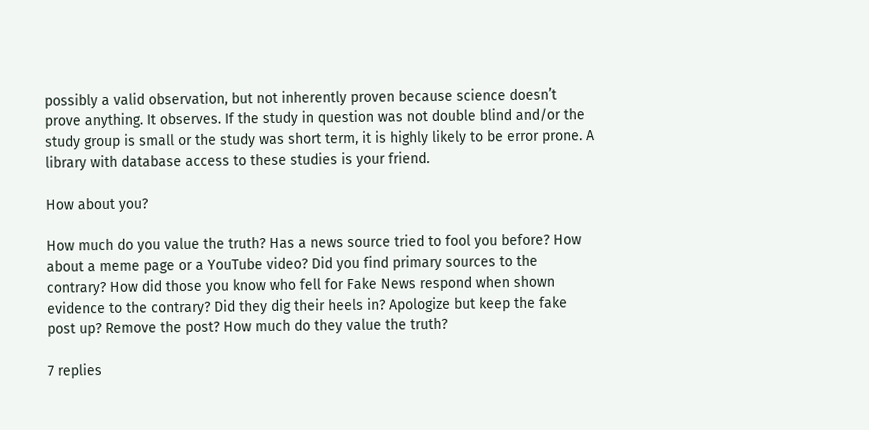possibly a valid observation, but not inherently proven because science doesn’t prove anything. It observes. If the study in question was not double blind and/or the study group is small or the study was short term, it is highly likely to be error prone. A library with database access to these studies is your friend.

How about you?

How much do you value the truth? Has a news source tried to fool you before? How about a meme page or a YouTube video? Did you find primary sources to the contrary? How did those you know who fell for Fake News respond when shown evidence to the contrary? Did they dig their heels in? Apologize but keep the fake post up? Remove the post? How much do they value the truth?

7 replies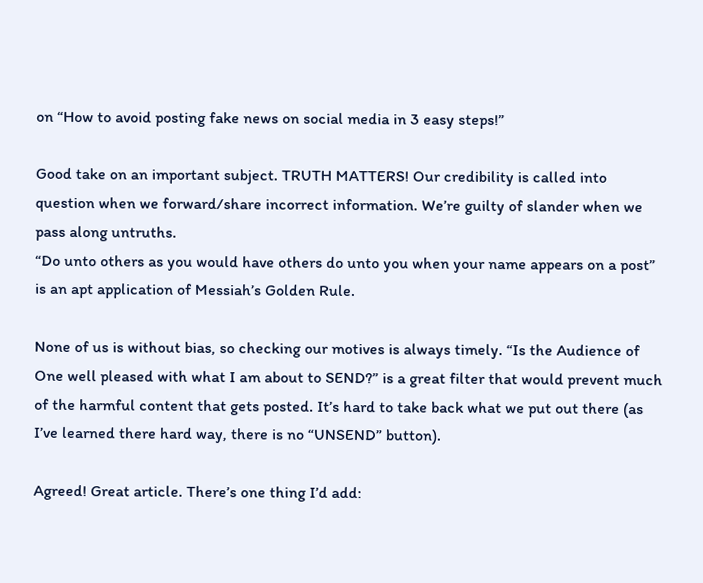on “How to avoid posting fake news on social media in 3 easy steps!”

Good take on an important subject. TRUTH MATTERS! Our credibility is called into question when we forward/share incorrect information. We’re guilty of slander when we pass along untruths.
“Do unto others as you would have others do unto you when your name appears on a post” is an apt application of Messiah’s Golden Rule.

None of us is without bias, so checking our motives is always timely. “Is the Audience of One well pleased with what I am about to SEND?” is a great filter that would prevent much of the harmful content that gets posted. It’s hard to take back what we put out there (as I’ve learned there hard way, there is no “UNSEND” button).

Agreed! Great article. There’s one thing I’d add: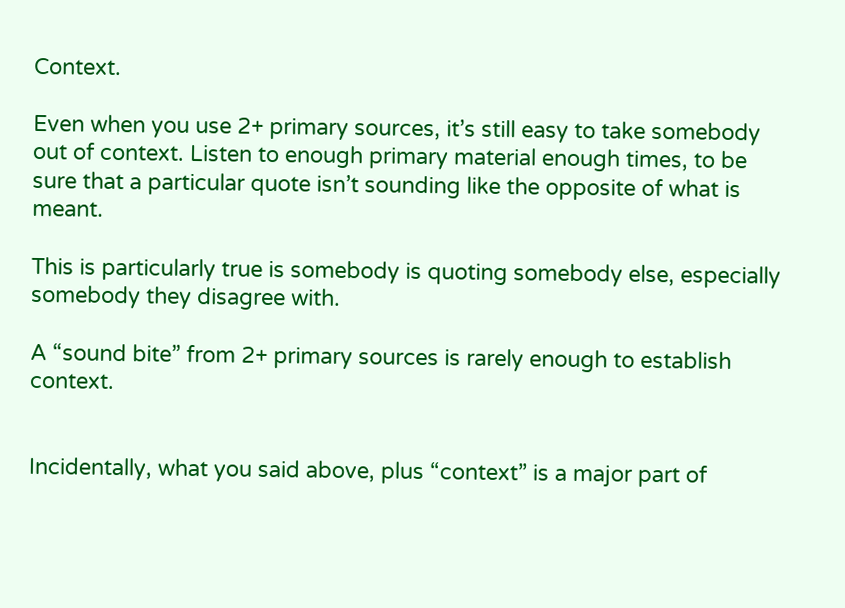Context.

Even when you use 2+ primary sources, it’s still easy to take somebody out of context. Listen to enough primary material enough times, to be sure that a particular quote isn’t sounding like the opposite of what is meant.

This is particularly true is somebody is quoting somebody else, especially somebody they disagree with.

A “sound bite” from 2+ primary sources is rarely enough to establish context.


Incidentally, what you said above, plus “context” is a major part of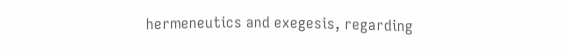hermeneutics and exegesis, regarding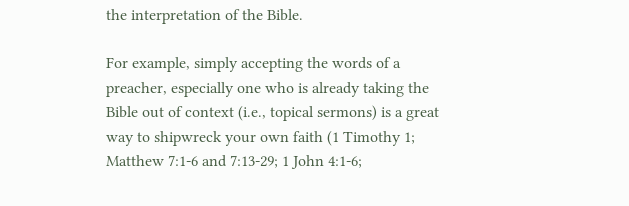the interpretation of the Bible.

For example, simply accepting the words of a preacher, especially one who is already taking the Bible out of context (i.e., topical sermons) is a great way to shipwreck your own faith (1 Timothy 1; Matthew 7:1-6 and 7:13-29; 1 John 4:1-6;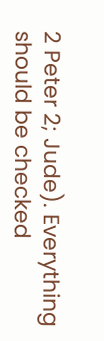2 Peter 2; Jude). Everything should be checked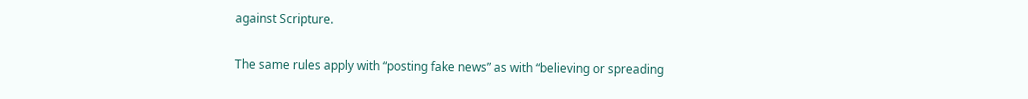against Scripture.

The same rules apply with “posting fake news” as with “believing or spreading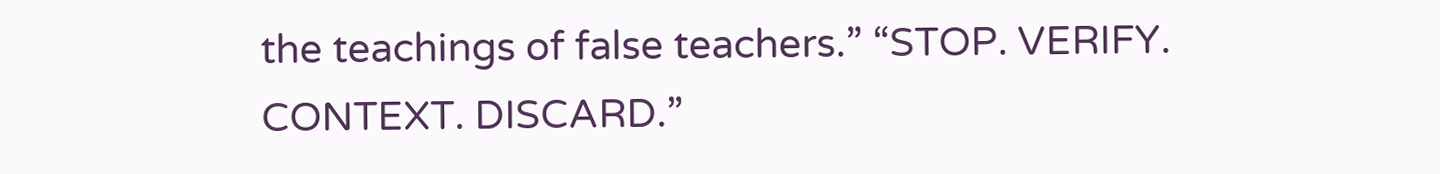the teachings of false teachers.” “STOP. VERIFY. CONTEXT. DISCARD.”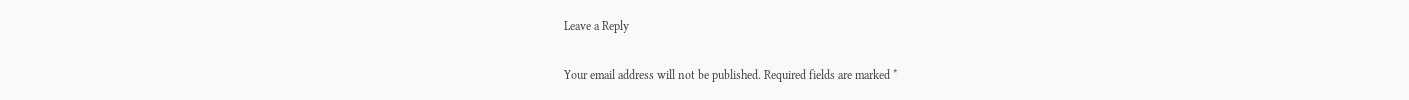Leave a Reply

Your email address will not be published. Required fields are marked *